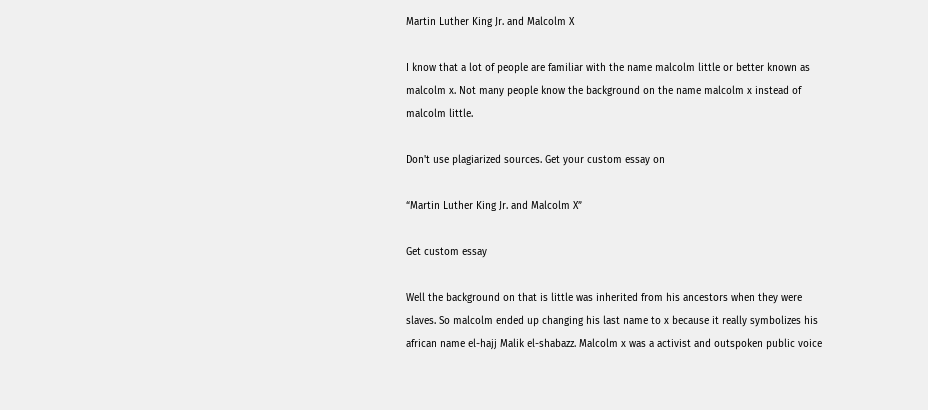Martin Luther King Jr. and Malcolm X

I know that a lot of people are familiar with the name malcolm little or better known as malcolm x. Not many people know the background on the name malcolm x instead of malcolm little.

Don't use plagiarized sources. Get your custom essay on

“Martin Luther King Jr. and Malcolm X”

Get custom essay

Well the background on that is little was inherited from his ancestors when they were slaves. So malcolm ended up changing his last name to x because it really symbolizes his african name el-hajj Malik el-shabazz. Malcolm x was a activist and outspoken public voice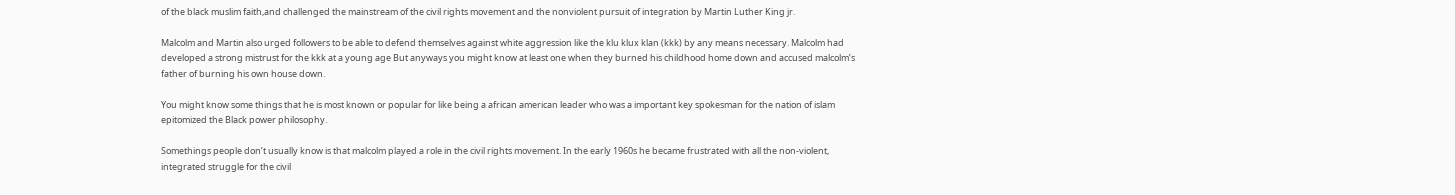of the black muslim faith,and challenged the mainstream of the civil rights movement and the nonviolent pursuit of integration by Martin Luther King jr.

Malcolm and Martin also urged followers to be able to defend themselves against white aggression like the klu klux klan (kkk) by any means necessary. Malcolm had developed a strong mistrust for the kkk at a young age But anyways you might know at least one when they burned his childhood home down and accused malcolm’s father of burning his own house down.

You might know some things that he is most known or popular for like being a african american leader who was a important key spokesman for the nation of islam epitomized the Black power philosophy.

Somethings people don’t usually know is that malcolm played a role in the civil rights movement. In the early 1960s he became frustrated with all the non-violent, integrated struggle for the civil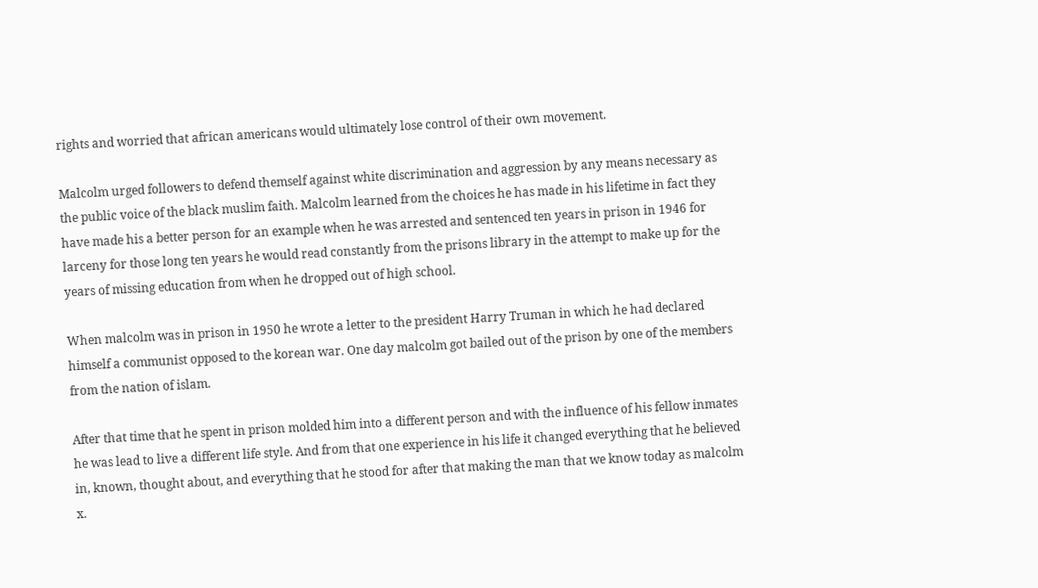rights and worried that african americans would ultimately lose control of their own movement.

Malcolm urged followers to defend themself against white discrimination and aggression by any means necessary as the public voice of the black muslim faith. Malcolm learned from the choices he has made in his lifetime in fact they have made his a better person for an example when he was arrested and sentenced ten years in prison in 1946 for larceny for those long ten years he would read constantly from the prisons library in the attempt to make up for the years of missing education from when he dropped out of high school.

When malcolm was in prison in 1950 he wrote a letter to the president Harry Truman in which he had declared himself a communist opposed to the korean war. One day malcolm got bailed out of the prison by one of the members from the nation of islam.

After that time that he spent in prison molded him into a different person and with the influence of his fellow inmates he was lead to live a different life style. And from that one experience in his life it changed everything that he believed in, known, thought about, and everything that he stood for after that making the man that we know today as malcolm x.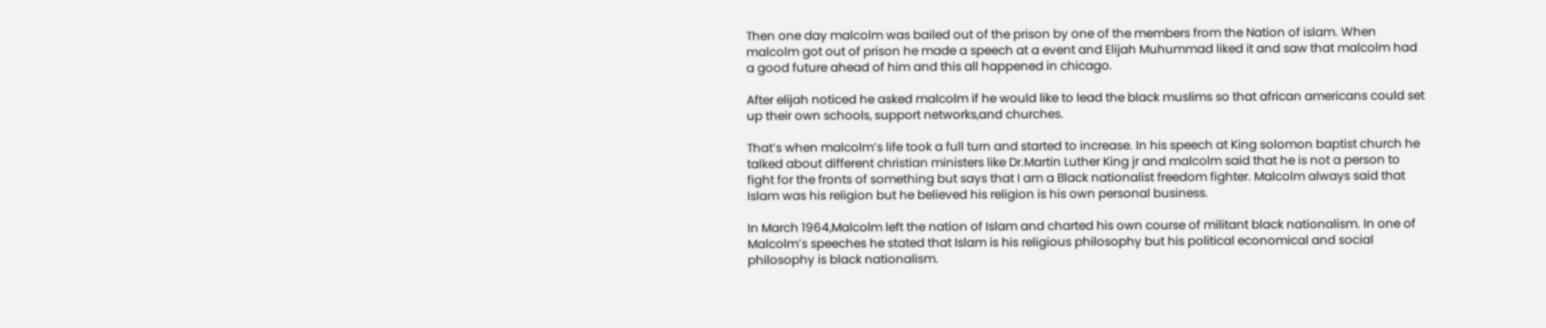Then one day malcolm was bailed out of the prison by one of the members from the Nation of islam. When malcolm got out of prison he made a speech at a event and Elijah Muhummad liked it and saw that malcolm had a good future ahead of him and this all happened in chicago.

After elijah noticed he asked malcolm if he would like to lead the black muslims so that african americans could set up their own schools, support networks,and churches.

That’s when malcolm’s life took a full turn and started to increase. In his speech at King solomon baptist church he talked about different christian ministers like Dr.Martin Luther King jr and malcolm said that he is not a person to fight for the fronts of something but says that I am a Black nationalist freedom fighter. Malcolm always said that Islam was his religion but he believed his religion is his own personal business.

In March 1964,Malcolm left the nation of Islam and charted his own course of militant black nationalism. In one of Malcolm’s speeches he stated that Islam is his religious philosophy but his political economical and social philosophy is black nationalism.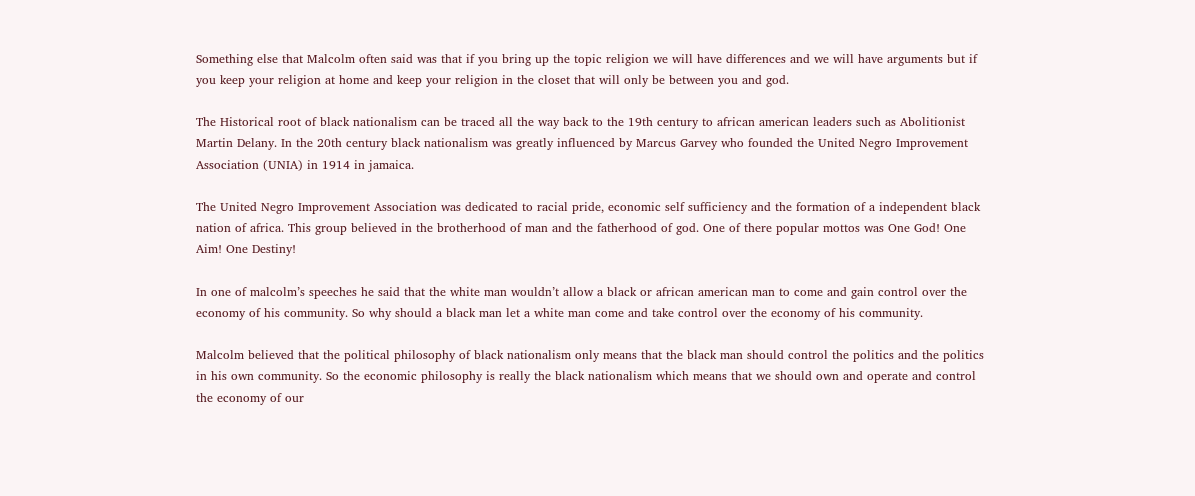Something else that Malcolm often said was that if you bring up the topic religion we will have differences and we will have arguments but if you keep your religion at home and keep your religion in the closet that will only be between you and god.

The Historical root of black nationalism can be traced all the way back to the 19th century to african american leaders such as Abolitionist Martin Delany. In the 20th century black nationalism was greatly influenced by Marcus Garvey who founded the United Negro Improvement Association (UNIA) in 1914 in jamaica.

The United Negro Improvement Association was dedicated to racial pride, economic self sufficiency and the formation of a independent black nation of africa. This group believed in the brotherhood of man and the fatherhood of god. One of there popular mottos was One God! One Aim! One Destiny!

In one of malcolm’s speeches he said that the white man wouldn’t allow a black or african american man to come and gain control over the economy of his community. So why should a black man let a white man come and take control over the economy of his community.

Malcolm believed that the political philosophy of black nationalism only means that the black man should control the politics and the politics in his own community. So the economic philosophy is really the black nationalism which means that we should own and operate and control the economy of our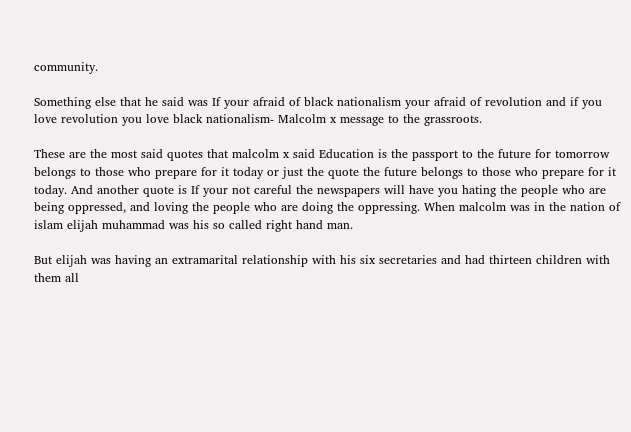community.

Something else that he said was If your afraid of black nationalism your afraid of revolution and if you love revolution you love black nationalism- Malcolm x message to the grassroots.

These are the most said quotes that malcolm x said Education is the passport to the future for tomorrow belongs to those who prepare for it today or just the quote the future belongs to those who prepare for it today. And another quote is If your not careful the newspapers will have you hating the people who are being oppressed, and loving the people who are doing the oppressing. When malcolm was in the nation of islam elijah muhammad was his so called right hand man.

But elijah was having an extramarital relationship with his six secretaries and had thirteen children with them all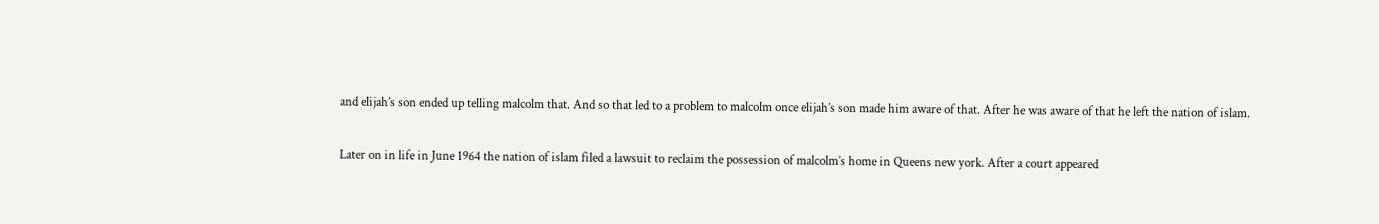and elijah’s son ended up telling malcolm that. And so that led to a problem to malcolm once elijah’s son made him aware of that. After he was aware of that he left the nation of islam.

Later on in life in June 1964 the nation of islam filed a lawsuit to reclaim the possession of malcolm’s home in Queens new york. After a court appeared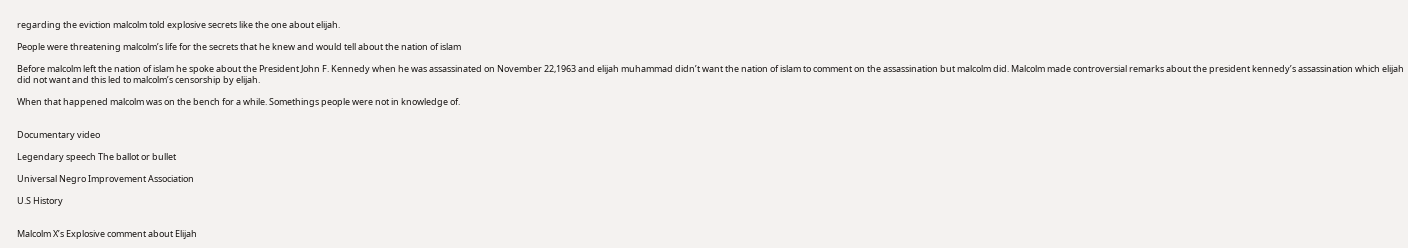regarding the eviction malcolm told explosive secrets like the one about elijah.

People were threatening malcolm’s life for the secrets that he knew and would tell about the nation of islam

Before malcolm left the nation of islam he spoke about the President John F. Kennedy when he was assassinated on November 22,1963 and elijah muhammad didn’t want the nation of islam to comment on the assassination but malcolm did. Malcolm made controversial remarks about the president kennedy’s assassination which elijah did not want and this led to malcolm’s censorship by elijah.

When that happened malcolm was on the bench for a while. Somethings people were not in knowledge of.


Documentary video

Legendary speech The ballot or bullet

Universal Negro Improvement Association

U.S History


Malcolm X’s Explosive comment about Elijah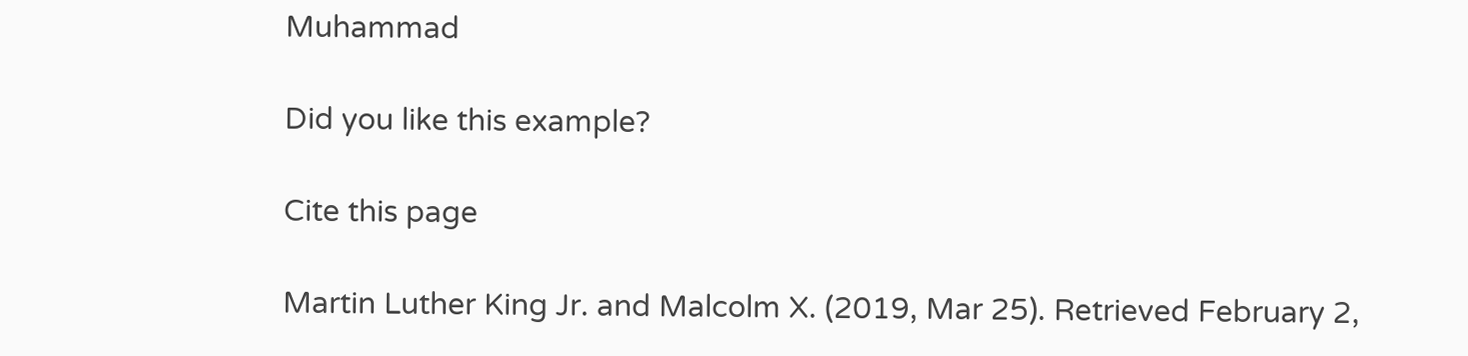Muhammad

Did you like this example?

Cite this page

Martin Luther King Jr. and Malcolm X. (2019, Mar 25). Retrieved February 2,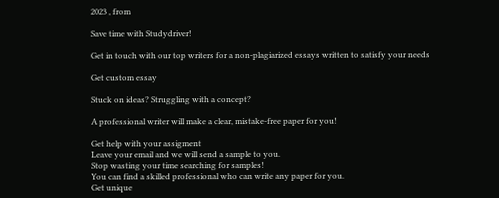2023 , from

Save time with Studydriver!

Get in touch with our top writers for a non-plagiarized essays written to satisfy your needs

Get custom essay

Stuck on ideas? Struggling with a concept?

A professional writer will make a clear, mistake-free paper for you!

Get help with your assigment
Leave your email and we will send a sample to you.
Stop wasting your time searching for samples!
You can find a skilled professional who can write any paper for you.
Get unique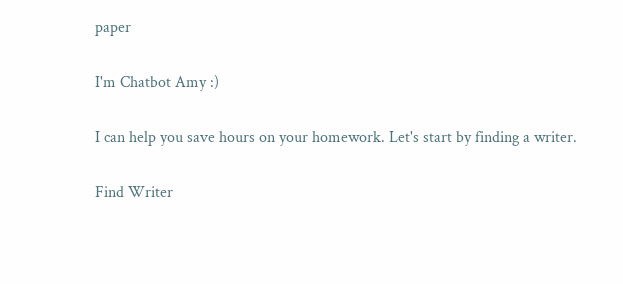paper

I'm Chatbot Amy :)

I can help you save hours on your homework. Let's start by finding a writer.

Find Writer